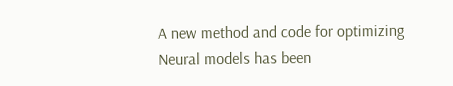A new method and code for optimizing Neural models has been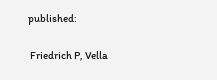published:

 Friedrich P, Vella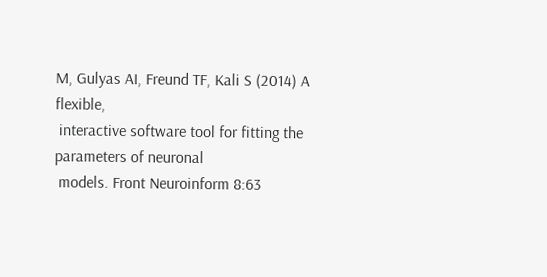M, Gulyas AI, Freund TF, Kali S (2014) A flexible,
 interactive software tool for fitting the parameters of neuronal
 models. Front Neuroinform 8:63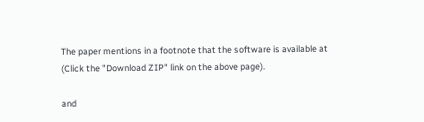The paper mentions in a footnote that the software is available at
(Click the "Download ZIP" link on the above page).

and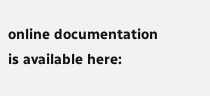online documentation is available here: